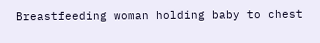Breastfeeding woman holding baby to chest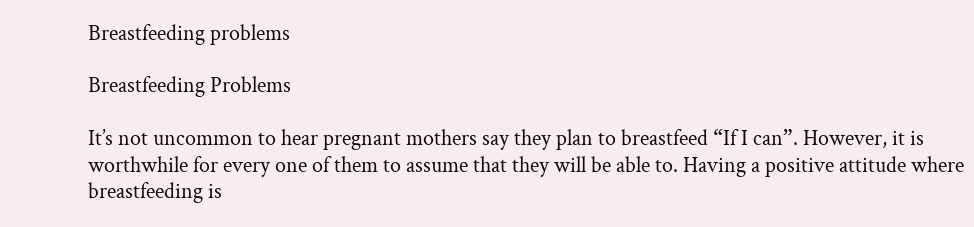Breastfeeding problems

Breastfeeding Problems

It’s not uncommon to hear pregnant mothers say they plan to breastfeed “If I can”. However, it is worthwhile for every one of them to assume that they will be able to. Having a positive attitude where breastfeeding is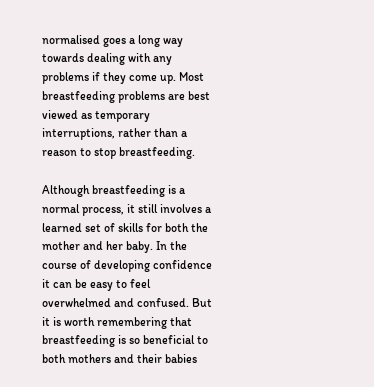normalised goes a long way towards dealing with any problems if they come up. Most breastfeeding problems are best viewed as temporary interruptions, rather than a reason to stop breastfeeding.

Although breastfeeding is a normal process, it still involves a learned set of skills for both the mother and her baby. In the course of developing confidence it can be easy to feel overwhelmed and confused. But it is worth remembering that breastfeeding is so beneficial to both mothers and their babies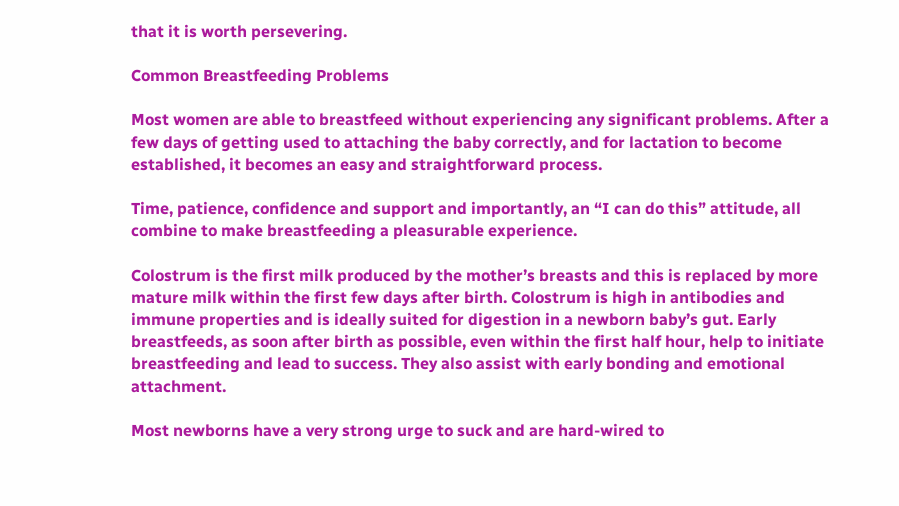that it is worth persevering.

Common Breastfeeding Problems

Most women are able to breastfeed without experiencing any significant problems. After a few days of getting used to attaching the baby correctly, and for lactation to become established, it becomes an easy and straightforward process.

Time, patience, confidence and support and importantly, an “I can do this” attitude, all combine to make breastfeeding a pleasurable experience.

Colostrum is the first milk produced by the mother’s breasts and this is replaced by more mature milk within the first few days after birth. Colostrum is high in antibodies and immune properties and is ideally suited for digestion in a newborn baby’s gut. Early breastfeeds, as soon after birth as possible, even within the first half hour, help to initiate breastfeeding and lead to success. They also assist with early bonding and emotional attachment.

Most newborns have a very strong urge to suck and are hard-wired to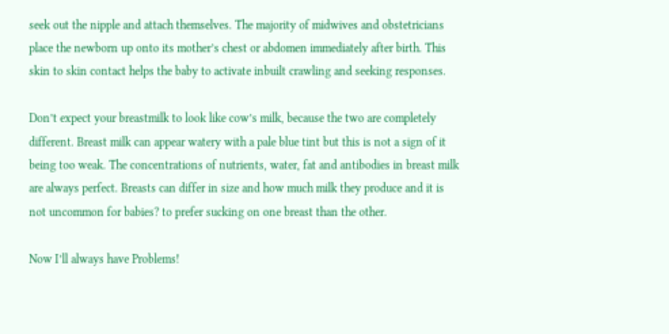seek out the nipple and attach themselves. The majority of midwives and obstetricians place the newborn up onto its mother’s chest or abdomen immediately after birth. This skin to skin contact helps the baby to activate inbuilt crawling and seeking responses.

Don’t expect your breastmilk to look like cow’s milk, because the two are completely different. Breast milk can appear watery with a pale blue tint but this is not a sign of it being too weak. The concentrations of nutrients, water, fat and antibodies in breast milk are always perfect. Breasts can differ in size and how much milk they produce and it is not uncommon for babies? to prefer sucking on one breast than the other.

Now I’ll always have Problems!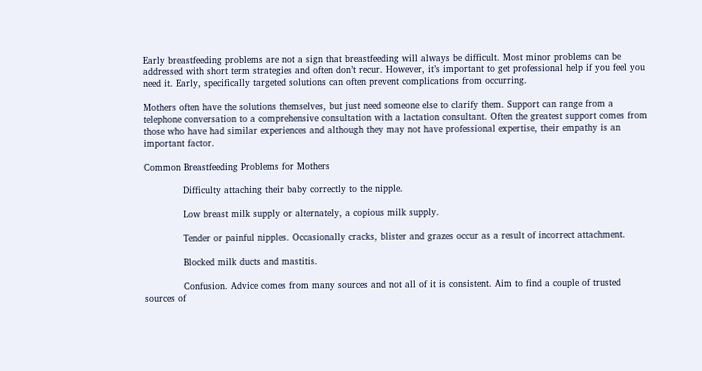Early breastfeeding problems are not a sign that breastfeeding will always be difficult. Most minor problems can be addressed with short term strategies and often don’t recur. However, it’s important to get professional help if you feel you need it. Early, specifically targeted solutions can often prevent complications from occurring.

Mothers often have the solutions themselves, but just need someone else to clarify them. Support can range from a telephone conversation to a comprehensive consultation with a lactation consultant. Often the greatest support comes from those who have had similar experiences and although they may not have professional expertise, their empathy is an important factor.

Common Breastfeeding Problems for Mothers

             Difficulty attaching their baby correctly to the nipple.

             Low breast milk supply or alternately, a copious milk supply.

             Tender or painful nipples. Occasionally cracks, blister and grazes occur as a result of incorrect attachment.

             Blocked milk ducts and mastitis.

             Confusion. Advice comes from many sources and not all of it is consistent. Aim to find a couple of trusted sources of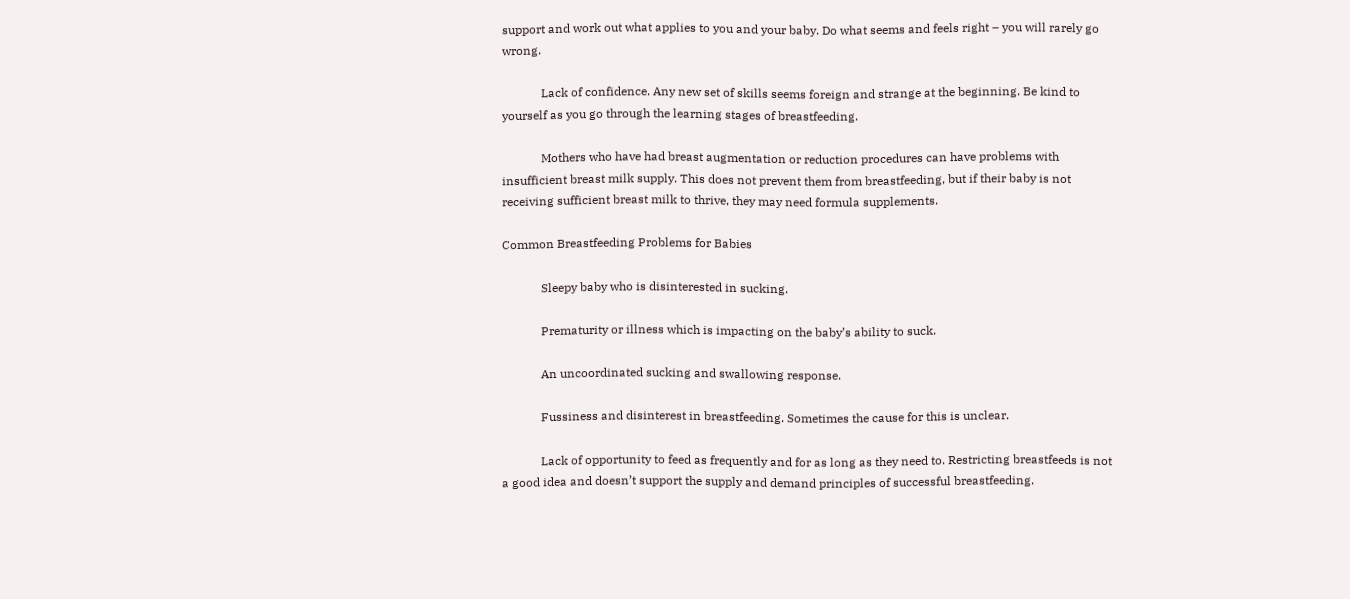support and work out what applies to you and your baby. Do what seems and feels right – you will rarely go wrong.

             Lack of confidence. Any new set of skills seems foreign and strange at the beginning. Be kind to yourself as you go through the learning stages of breastfeeding.

             Mothers who have had breast augmentation or reduction procedures can have problems with insufficient breast milk supply. This does not prevent them from breastfeeding, but if their baby is not receiving sufficient breast milk to thrive, they may need formula supplements.

Common Breastfeeding Problems for Babies

             Sleepy baby who is disinterested in sucking.

             Prematurity or illness which is impacting on the baby’s ability to suck.

             An uncoordinated sucking and swallowing response.

             Fussiness and disinterest in breastfeeding. Sometimes the cause for this is unclear.

             Lack of opportunity to feed as frequently and for as long as they need to. Restricting breastfeeds is not a good idea and doesn’t support the supply and demand principles of successful breastfeeding.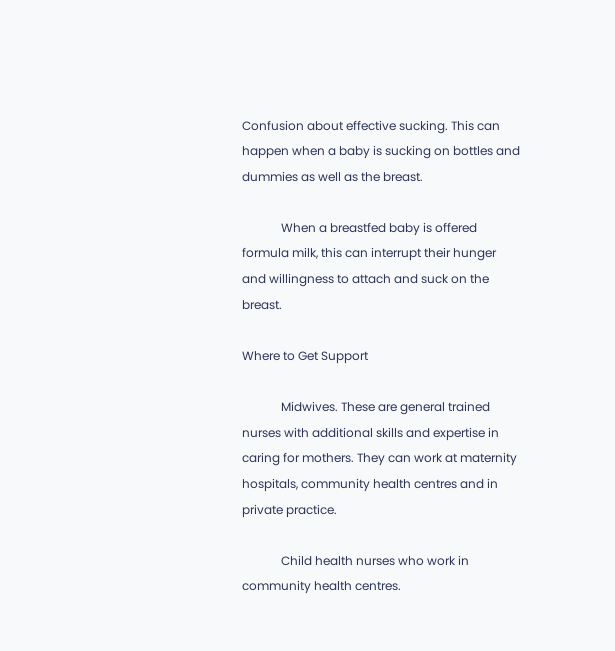Confusion about effective sucking. This can happen when a baby is sucking on bottles and dummies as well as the breast.

             When a breastfed baby is offered formula milk, this can interrupt their hunger and willingness to attach and suck on the breast.

Where to Get Support

             Midwives. These are general trained nurses with additional skills and expertise in caring for mothers. They can work at maternity hospitals, community health centres and in private practice.

             Child health nurses who work in community health centres.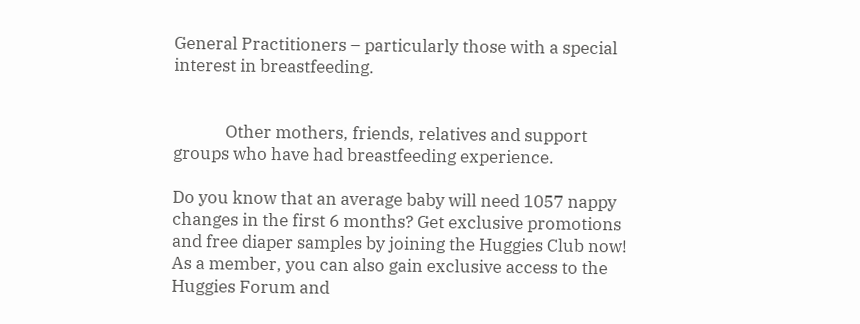General Practitioners – particularly those with a special interest in breastfeeding.


             Other mothers, friends, relatives and support groups who have had breastfeeding experience.

Do you know that an average baby will need 1057 nappy changes in the first 6 months? Get exclusive promotions and free diaper samples by joining the Huggies Club now! As a member, you can also gain exclusive access to the Huggies Forum and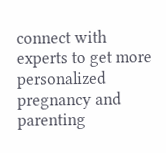connect with experts to get more personalized pregnancy and parenting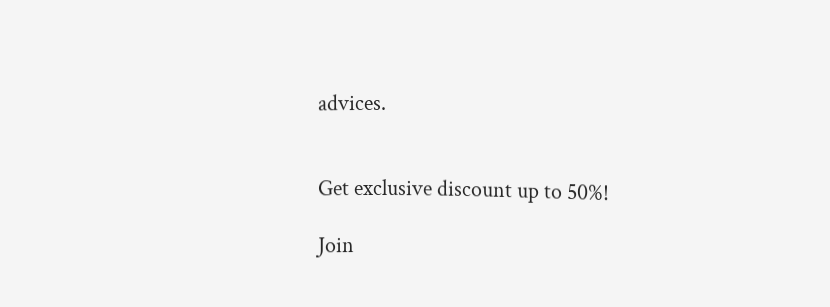advices.


Get exclusive discount up to 50%!

Join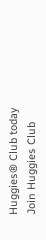Huggies® Club today
Join Huggies Club